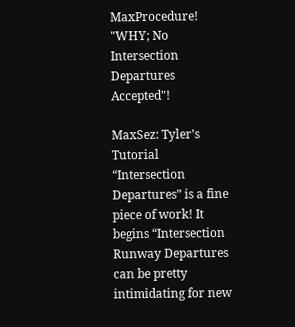MaxProcedure! "WHY; No Intersection Departures Accepted"!

MaxSez: Tyler’s Tutorial “Intersection Departures” is a fine piece of work! It begins “Intersection Runway Departures can be pretty intimidating for new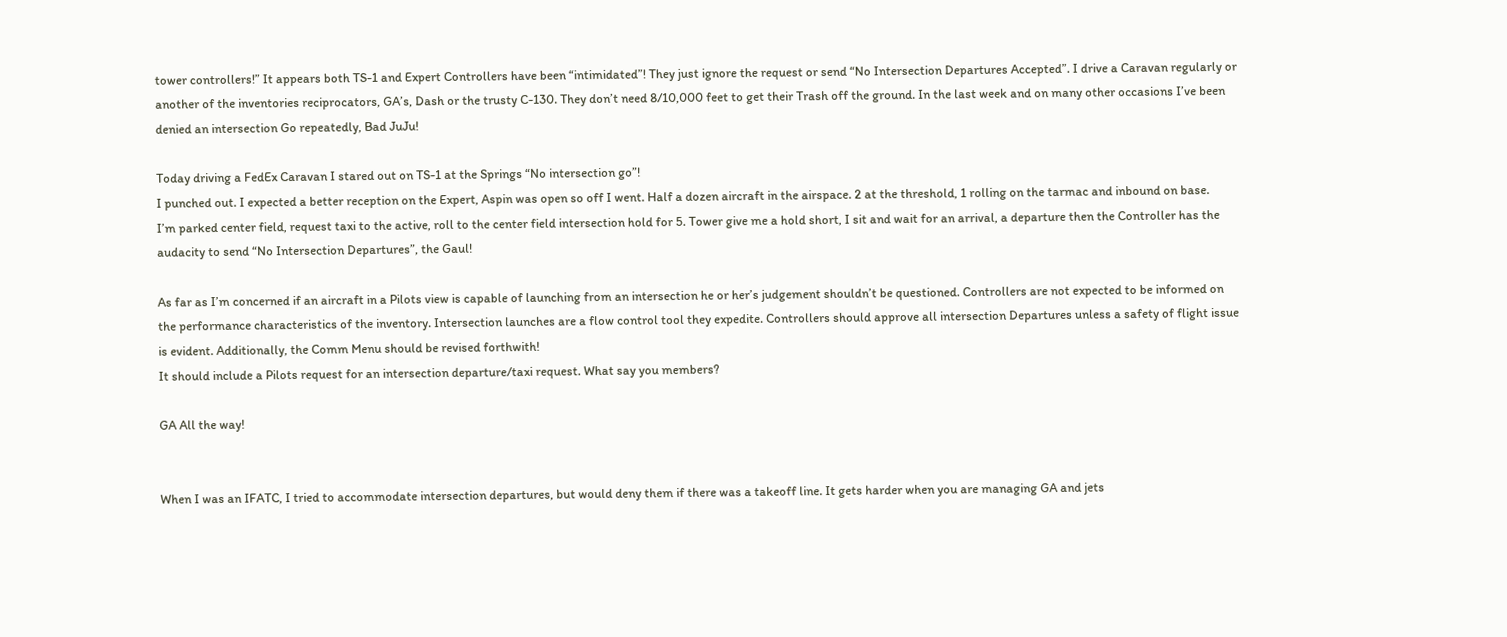tower controllers!” It appears both TS-1 and Expert Controllers have been “intimidated”! They just ignore the request or send “No Intersection Departures Accepted”. I drive a Caravan regularly or another of the inventories reciprocators, GA’s, Dash or the trusty C-130. They don’t need 8/10,000 feet to get their Trash off the ground. In the last week and on many other occasions I’ve been denied an intersection Go repeatedly, Bad JuJu!

Today driving a FedEx Caravan I stared out on TS-1 at the Springs “No intersection go”!
I punched out. I expected a better reception on the Expert, Aspin was open so off I went. Half a dozen aircraft in the airspace. 2 at the threshold, 1 rolling on the tarmac and inbound on base.
I’m parked center field, request taxi to the active, roll to the center field intersection hold for 5. Tower give me a hold short, I sit and wait for an arrival, a departure then the Controller has the audacity to send “No Intersection Departures”, the Gaul!

As far as I’m concerned if an aircraft in a Pilots view is capable of launching from an intersection he or her’s judgement shouldn’t be questioned. Controllers are not expected to be informed on the performance characteristics of the inventory. Intersection launches are a flow control tool they expedite. Controllers should approve all intersection Departures unless a safety of flight issue is evident. Additionally, the Comm Menu should be revised forthwith!
It should include a Pilots request for an intersection departure/taxi request. What say you members?

GA All the way!


When I was an IFATC, I tried to accommodate intersection departures, but would deny them if there was a takeoff line. It gets harder when you are managing GA and jets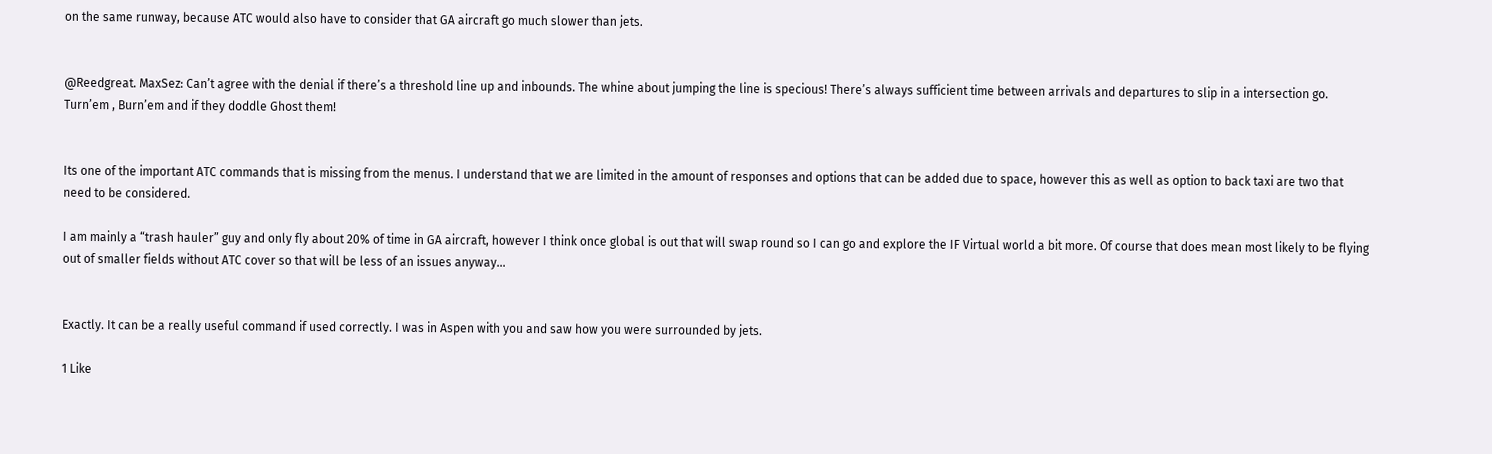on the same runway, because ATC would also have to consider that GA aircraft go much slower than jets.


@Reedgreat. MaxSez: Can’t agree with the denial if there’s a threshold line up and inbounds. The whine about jumping the line is specious! There’s always sufficient time between arrivals and departures to slip in a intersection go. Turn’em , Burn’em and if they doddle Ghost them!


Its one of the important ATC commands that is missing from the menus. I understand that we are limited in the amount of responses and options that can be added due to space, however this as well as option to back taxi are two that need to be considered.

I am mainly a “trash hauler” guy and only fly about 20% of time in GA aircraft, however I think once global is out that will swap round so I can go and explore the IF Virtual world a bit more. Of course that does mean most likely to be flying out of smaller fields without ATC cover so that will be less of an issues anyway…


Exactly. It can be a really useful command if used correctly. I was in Aspen with you and saw how you were surrounded by jets.

1 Like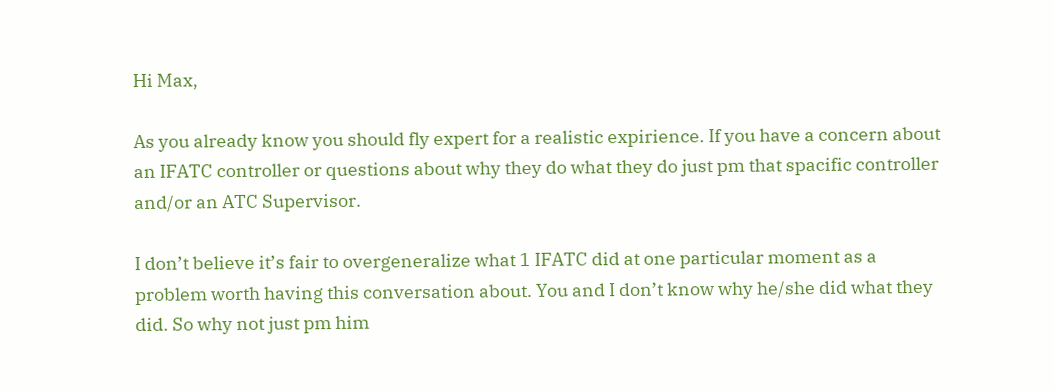Hi Max,

As you already know you should fly expert for a realistic expirience. If you have a concern about an IFATC controller or questions about why they do what they do just pm that spacific controller and/or an ATC Supervisor.

I don’t believe it’s fair to overgeneralize what 1 IFATC did at one particular moment as a problem worth having this conversation about. You and I don’t know why he/she did what they did. So why not just pm him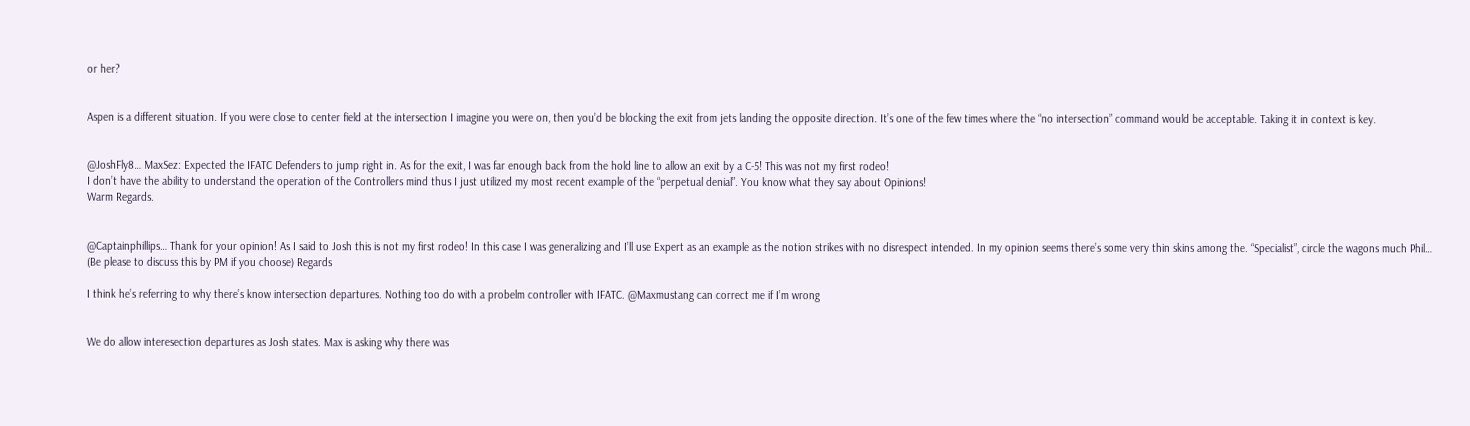or her?


Aspen is a different situation. If you were close to center field at the intersection I imagine you were on, then you’d be blocking the exit from jets landing the opposite direction. It’s one of the few times where the “no intersection” command would be acceptable. Taking it in context is key.


@JoshFly8… MaxSez: Expected the IFATC Defenders to jump right in. As for the exit, I was far enough back from the hold line to allow an exit by a C-5! This was not my first rodeo!
I don’t have the ability to understand the operation of the Controllers mind thus I just utilized my most recent example of the “perpetual denial”. You know what they say about Opinions!
Warm Regards.


@Captainphillips… Thank for your opinion! As I said to Josh this is not my first rodeo! In this case I was generalizing and I’ll use Expert as an example as the notion strikes with no disrespect intended. In my opinion seems there’s some very thin skins among the. “Specialist”, circle the wagons much Phil…
(Be please to discuss this by PM if you choose) Regards

I think he’s referring to why there’s know intersection departures. Nothing too do with a probelm controller with IFATC. @Maxmustang can correct me if I’m wrong


We do allow interesection departures as Josh states. Max is asking why there was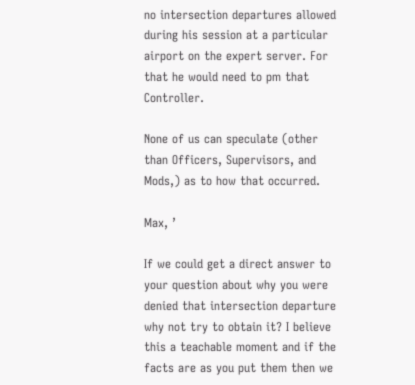no intersection departures allowed during his session at a particular airport on the expert server. For that he would need to pm that Controller.

None of us can speculate (other than Officers, Supervisors, and Mods,) as to how that occurred.

Max, ’

If we could get a direct answer to your question about why you were denied that intersection departure why not try to obtain it? I believe this a teachable moment and if the facts are as you put them then we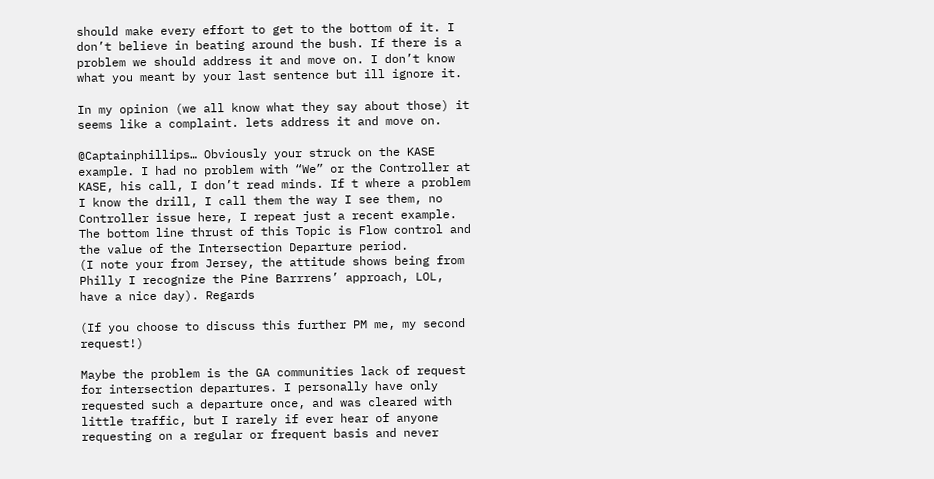should make every effort to get to the bottom of it. I don’t believe in beating around the bush. If there is a problem we should address it and move on. I don’t know what you meant by your last sentence but ill ignore it.

In my opinion (we all know what they say about those) it seems like a complaint. lets address it and move on.

@Captainphillips… Obviously your struck on the KASE example. I had no problem with “We” or the Controller at KASE, his call, I don’t read minds. If t where a problem I know the drill, I call them the way I see them, no Controller issue here, I repeat just a recent example. The bottom line thrust of this Topic is Flow control and the value of the Intersection Departure period.
(I note your from Jersey, the attitude shows being from Philly I recognize the Pine Barrrens’ approach, LOL, have a nice day). Regards

(If you choose to discuss this further PM me, my second request!)

Maybe the problem is the GA communities lack of request for intersection departures. I personally have only requested such a departure once, and was cleared with little traffic, but I rarely if ever hear of anyone requesting on a regular or frequent basis and never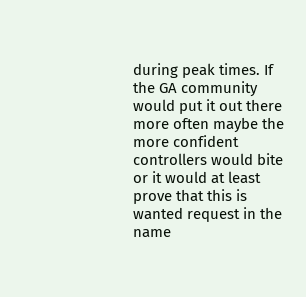during peak times. If the GA community would put it out there more often maybe the more confident controllers would bite or it would at least prove that this is wanted request in the name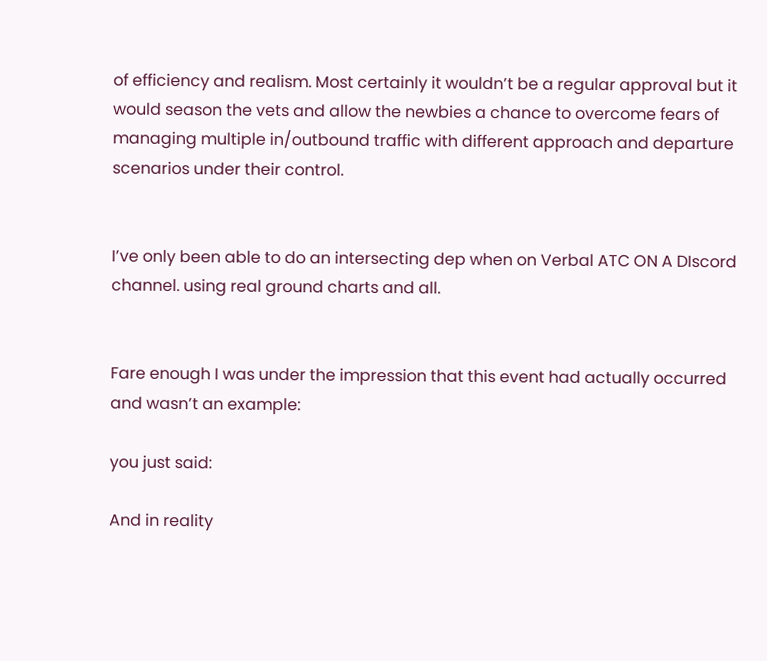of efficiency and realism. Most certainly it wouldn’t be a regular approval but it would season the vets and allow the newbies a chance to overcome fears of managing multiple in/outbound traffic with different approach and departure scenarios under their control.


I’ve only been able to do an intersecting dep when on Verbal ATC ON A DIscord channel. using real ground charts and all.


Fare enough I was under the impression that this event had actually occurred and wasn’t an example:

you just said:

And in reality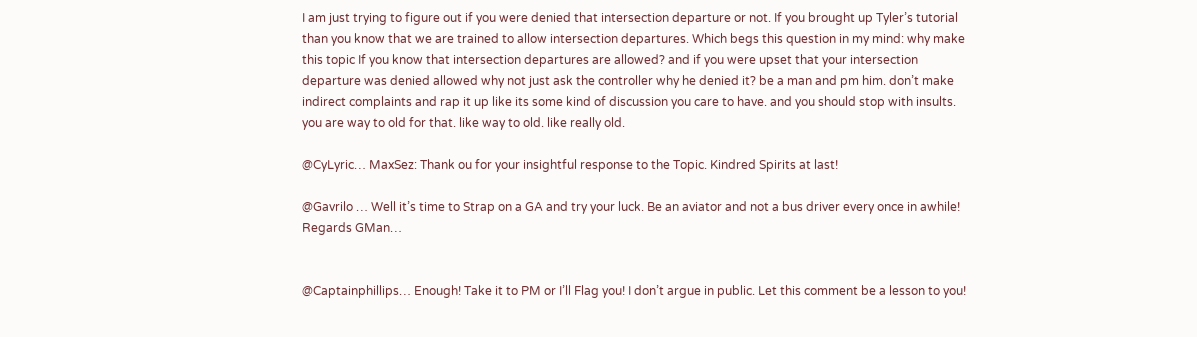I am just trying to figure out if you were denied that intersection departure or not. If you brought up Tyler’s tutorial than you know that we are trained to allow intersection departures. Which begs this question in my mind: why make this topic If you know that intersection departures are allowed? and if you were upset that your intersection departure was denied allowed why not just ask the controller why he denied it? be a man and pm him. don’t make indirect complaints and rap it up like its some kind of discussion you care to have. and you should stop with insults. you are way to old for that. like way to old. like really old.

@CyLyric… MaxSez: Thank ou for your insightful response to the Topic. Kindred Spirits at last!

@Gavrilo … Well it’s time to Strap on a GA and try your luck. Be an aviator and not a bus driver every once in awhile! Regards GMan…


@Captainphillips… Enough! Take it to PM or I’ll Flag you! I don’t argue in public. Let this comment be a lesson to you!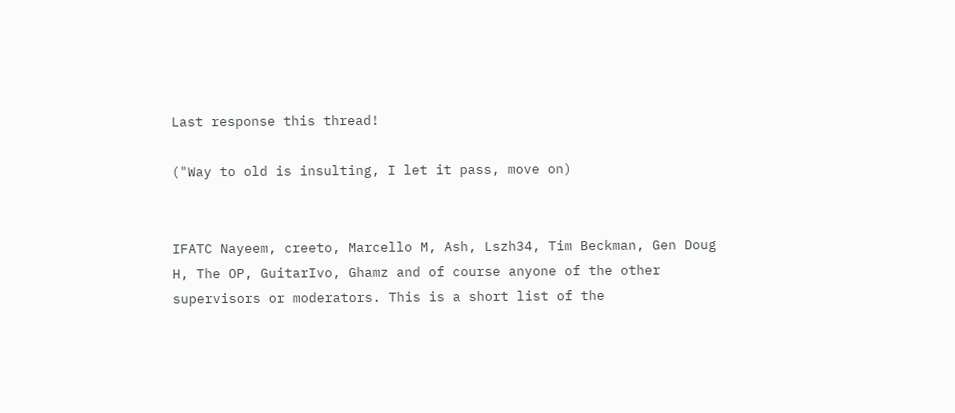Last response this thread!

("Way to old is insulting, I let it pass, move on)


IFATC Nayeem, creeto, Marcello M, Ash, Lszh34, Tim Beckman, Gen Doug H, The OP, GuitarIvo, Ghamz and of course anyone of the other supervisors or moderators. This is a short list of the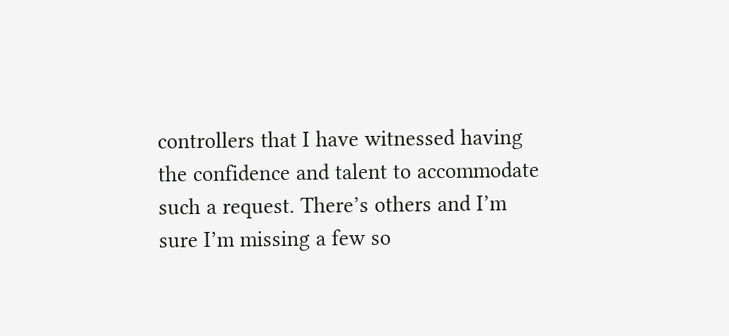controllers that I have witnessed having the confidence and talent to accommodate such a request. There’s others and I’m sure I’m missing a few so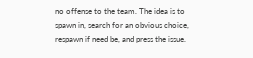no offense to the team. The idea is to spawn in, search for an obvious choice, respawn if need be, and press the issue.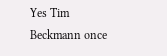Yes Tim Beckmann once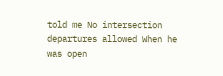told me No intersection departures allowed When he was open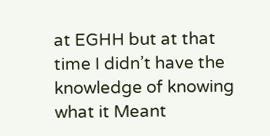at EGHH but at that time I didn’t have the knowledge of knowing what it Meant